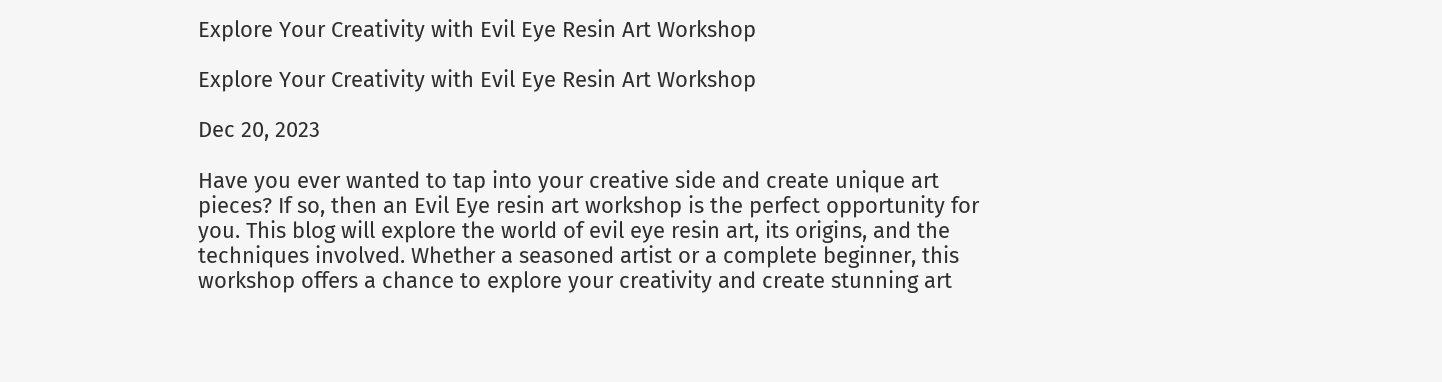Explore Your Creativity with Evil Eye Resin Art Workshop

Explore Your Creativity with Evil Eye Resin Art Workshop

Dec 20, 2023

Have you ever wanted to tap into your creative side and create unique art pieces? If so, then an Evil Eye resin art workshop is the perfect opportunity for you. This blog will explore the world of evil eye resin art, its origins, and the techniques involved. Whether a seasoned artist or a complete beginner, this workshop offers a chance to explore your creativity and create stunning art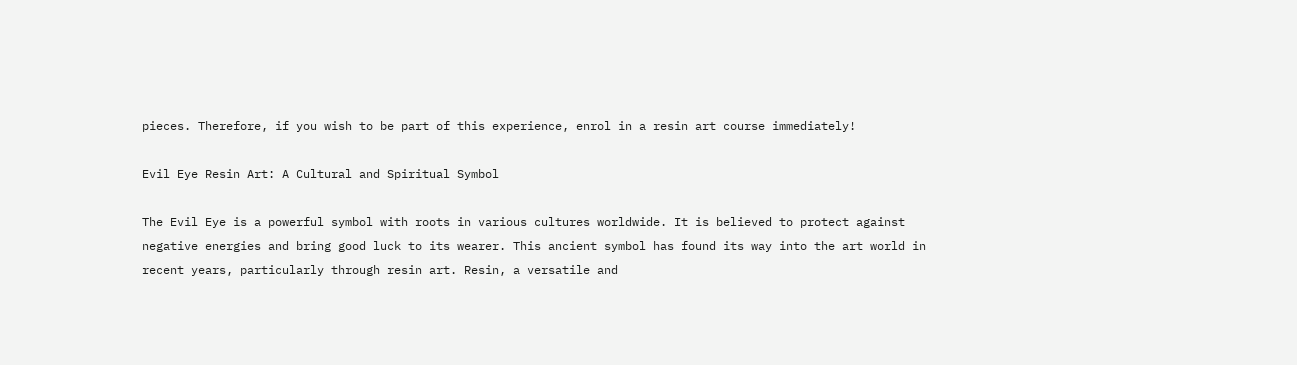pieces. Therefore, if you wish to be part of this experience, enrol in a resin art course immediately!

Evil Eye Resin Art: A Cultural and Spiritual Symbol

The Evil Eye is a powerful symbol with roots in various cultures worldwide. It is believed to protect against negative energies and bring good luck to its wearer. This ancient symbol has found its way into the art world in recent years, particularly through resin art. Resin, a versatile and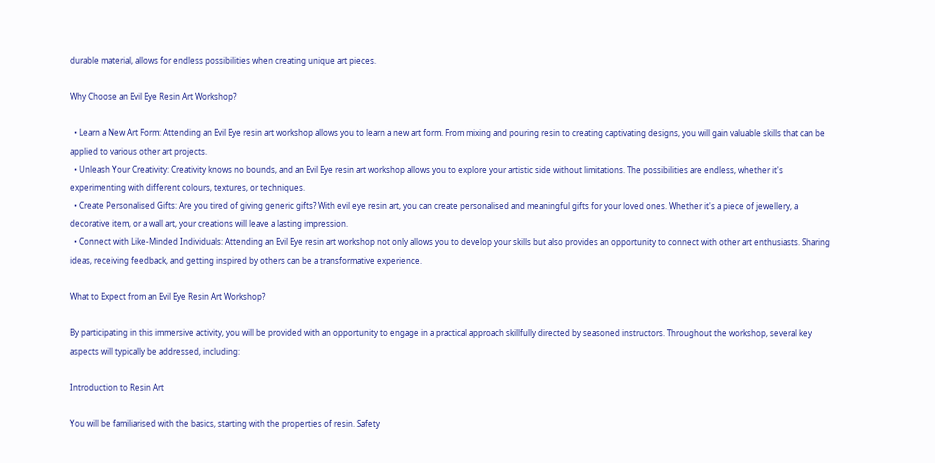durable material, allows for endless possibilities when creating unique art pieces.

Why Choose an Evil Eye Resin Art Workshop?

  • Learn a New Art Form: Attending an Evil Eye resin art workshop allows you to learn a new art form. From mixing and pouring resin to creating captivating designs, you will gain valuable skills that can be applied to various other art projects.
  • Unleash Your Creativity: Creativity knows no bounds, and an Evil Eye resin art workshop allows you to explore your artistic side without limitations. The possibilities are endless, whether it's experimenting with different colours, textures, or techniques.
  • Create Personalised Gifts: Are you tired of giving generic gifts? With evil eye resin art, you can create personalised and meaningful gifts for your loved ones. Whether it's a piece of jewellery, a decorative item, or a wall art, your creations will leave a lasting impression.
  • Connect with Like-Minded Individuals: Attending an Evil Eye resin art workshop not only allows you to develop your skills but also provides an opportunity to connect with other art enthusiasts. Sharing ideas, receiving feedback, and getting inspired by others can be a transformative experience.

What to Expect from an Evil Eye Resin Art Workshop?

By participating in this immersive activity, you will be provided with an opportunity to engage in a practical approach skillfully directed by seasoned instructors. Throughout the workshop, several key aspects will typically be addressed, including:

Introduction to Resin Art

You will be familiarised with the basics, starting with the properties of resin. Safety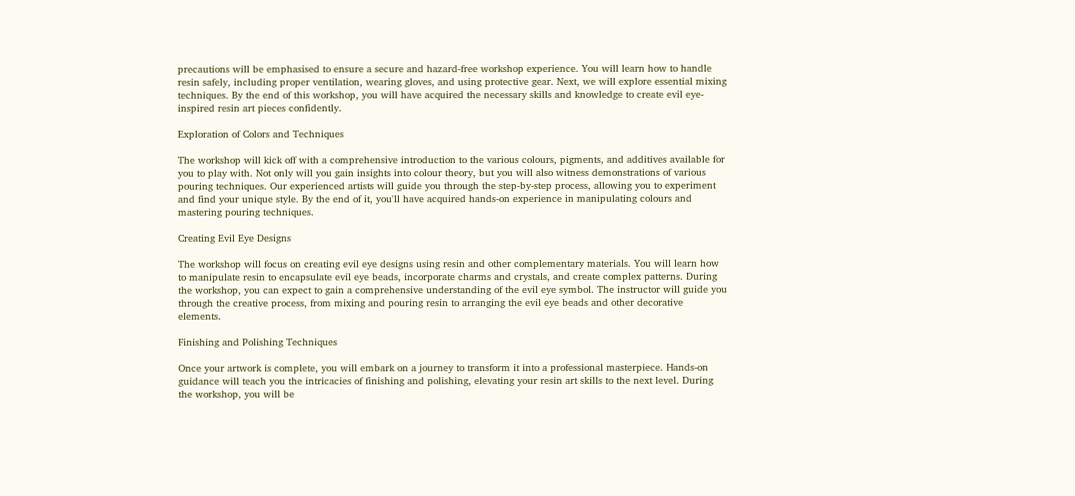precautions will be emphasised to ensure a secure and hazard-free workshop experience. You will learn how to handle resin safely, including proper ventilation, wearing gloves, and using protective gear. Next, we will explore essential mixing techniques. By the end of this workshop, you will have acquired the necessary skills and knowledge to create evil eye-inspired resin art pieces confidently.

Exploration of Colors and Techniques

The workshop will kick off with a comprehensive introduction to the various colours, pigments, and additives available for you to play with. Not only will you gain insights into colour theory, but you will also witness demonstrations of various pouring techniques. Our experienced artists will guide you through the step-by-step process, allowing you to experiment and find your unique style. By the end of it, you'll have acquired hands-on experience in manipulating colours and mastering pouring techniques.

Creating Evil Eye Designs

The workshop will focus on creating evil eye designs using resin and other complementary materials. You will learn how to manipulate resin to encapsulate evil eye beads, incorporate charms and crystals, and create complex patterns. During the workshop, you can expect to gain a comprehensive understanding of the evil eye symbol. The instructor will guide you through the creative process, from mixing and pouring resin to arranging the evil eye beads and other decorative elements.

Finishing and Polishing Techniques

Once your artwork is complete, you will embark on a journey to transform it into a professional masterpiece. Hands-on guidance will teach you the intricacies of finishing and polishing, elevating your resin art skills to the next level. During the workshop, you will be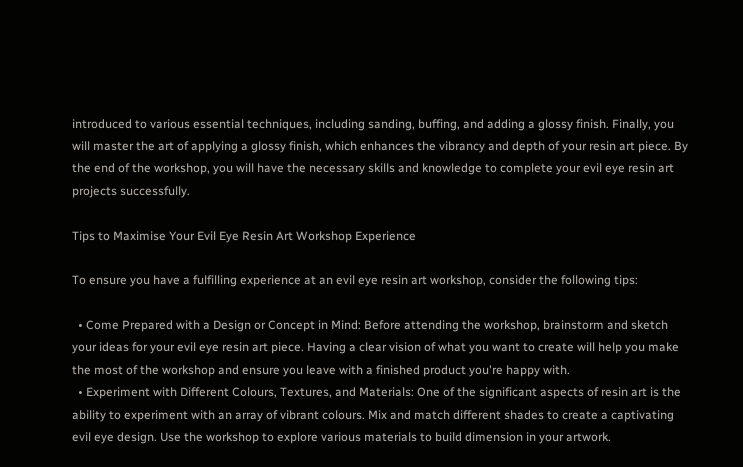introduced to various essential techniques, including sanding, buffing, and adding a glossy finish. Finally, you will master the art of applying a glossy finish, which enhances the vibrancy and depth of your resin art piece. By the end of the workshop, you will have the necessary skills and knowledge to complete your evil eye resin art projects successfully.

Tips to Maximise Your Evil Eye Resin Art Workshop Experience

To ensure you have a fulfilling experience at an evil eye resin art workshop, consider the following tips:

  • Come Prepared with a Design or Concept in Mind: Before attending the workshop, brainstorm and sketch your ideas for your evil eye resin art piece. Having a clear vision of what you want to create will help you make the most of the workshop and ensure you leave with a finished product you're happy with.
  • Experiment with Different Colours, Textures, and Materials: One of the significant aspects of resin art is the ability to experiment with an array of vibrant colours. Mix and match different shades to create a captivating evil eye design. Use the workshop to explore various materials to build dimension in your artwork.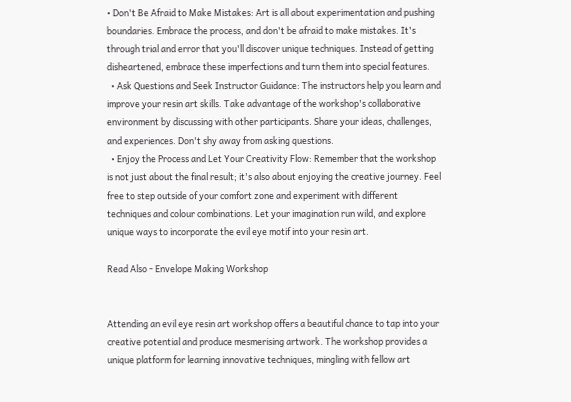• Don't Be Afraid to Make Mistakes: Art is all about experimentation and pushing boundaries. Embrace the process, and don't be afraid to make mistakes. It's through trial and error that you'll discover unique techniques. Instead of getting disheartened, embrace these imperfections and turn them into special features.
  • Ask Questions and Seek Instructor Guidance: The instructors help you learn and improve your resin art skills. Take advantage of the workshop's collaborative environment by discussing with other participants. Share your ideas, challenges, and experiences. Don't shy away from asking questions.
  • Enjoy the Process and Let Your Creativity Flow: Remember that the workshop is not just about the final result; it's also about enjoying the creative journey. Feel free to step outside of your comfort zone and experiment with different techniques and colour combinations. Let your imagination run wild, and explore unique ways to incorporate the evil eye motif into your resin art.

Read Also - Envelope Making Workshop


Attending an evil eye resin art workshop offers a beautiful chance to tap into your creative potential and produce mesmerising artwork. The workshop provides a unique platform for learning innovative techniques, mingling with fellow art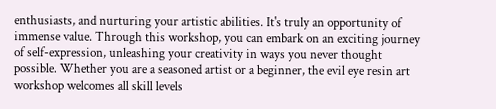enthusiasts, and nurturing your artistic abilities. It's truly an opportunity of immense value. Through this workshop, you can embark on an exciting journey of self-expression, unleashing your creativity in ways you never thought possible. Whether you are a seasoned artist or a beginner, the evil eye resin art workshop welcomes all skill levels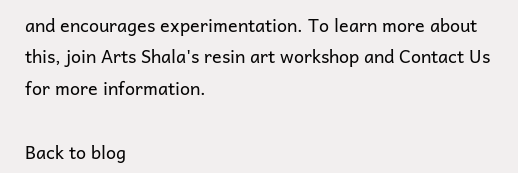and encourages experimentation. To learn more about this, join Arts Shala's resin art workshop and Contact Us for more information.

Back to blog